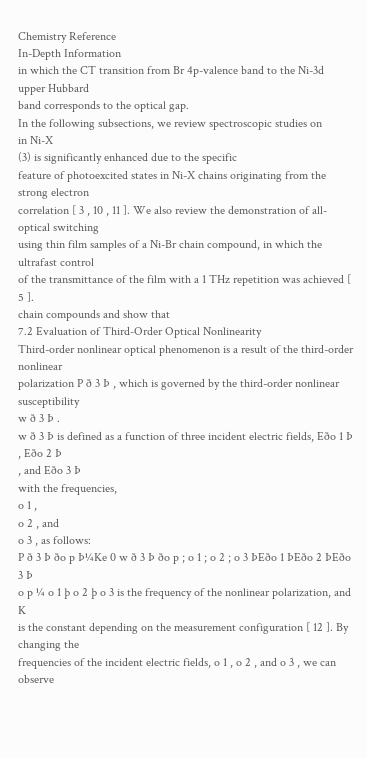Chemistry Reference
In-Depth Information
in which the CT transition from Br 4p-valence band to the Ni-3d upper Hubbard
band corresponds to the optical gap.
In the following subsections, we review spectroscopic studies on
in Ni-X
(3) is significantly enhanced due to the specific
feature of photoexcited states in Ni-X chains originating from the strong electron
correlation [ 3 , 10 , 11 ]. We also review the demonstration of all-optical switching
using thin film samples of a Ni-Br chain compound, in which the ultrafast control
of the transmittance of the film with a 1 THz repetition was achieved [ 5 ].
chain compounds and show that
7.2 Evaluation of Third-Order Optical Nonlinearity
Third-order nonlinear optical phenomenon is a result of the third-order nonlinear
polarization P ð 3 Þ , which is governed by the third-order nonlinear susceptibility
w ð 3 Þ .
w ð 3 Þ is defined as a function of three incident electric fields, Eðo 1 Þ
, Eðo 2 Þ
, and Eðo 3 Þ
with the frequencies,
o 1 ,
o 2 , and
o 3 , as follows:
P ð 3 Þ ðo p Þ¼Ke 0 w ð 3 Þ ðo p ; o 1 ; o 2 ; o 3 ÞEðo 1 ÞEðo 2 ÞEðo 3 Þ
o p ¼ o 1 þ o 2 þ o 3 is the frequency of the nonlinear polarization, and K
is the constant depending on the measurement configuration [ 12 ]. By changing the
frequencies of the incident electric fields, o 1 , o 2 , and o 3 , we can observe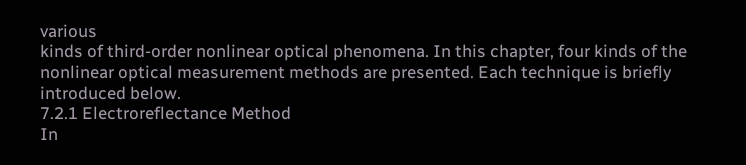various
kinds of third-order nonlinear optical phenomena. In this chapter, four kinds of the
nonlinear optical measurement methods are presented. Each technique is briefly
introduced below.
7.2.1 Electroreflectance Method
In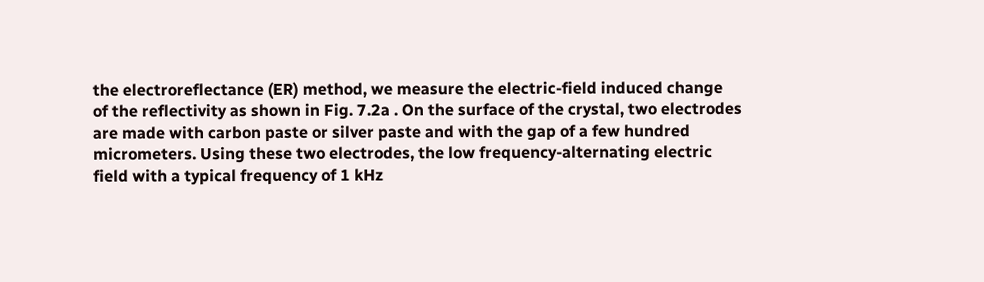the electroreflectance (ER) method, we measure the electric-field induced change
of the reflectivity as shown in Fig. 7.2a . On the surface of the crystal, two electrodes
are made with carbon paste or silver paste and with the gap of a few hundred
micrometers. Using these two electrodes, the low frequency-alternating electric
field with a typical frequency of 1 kHz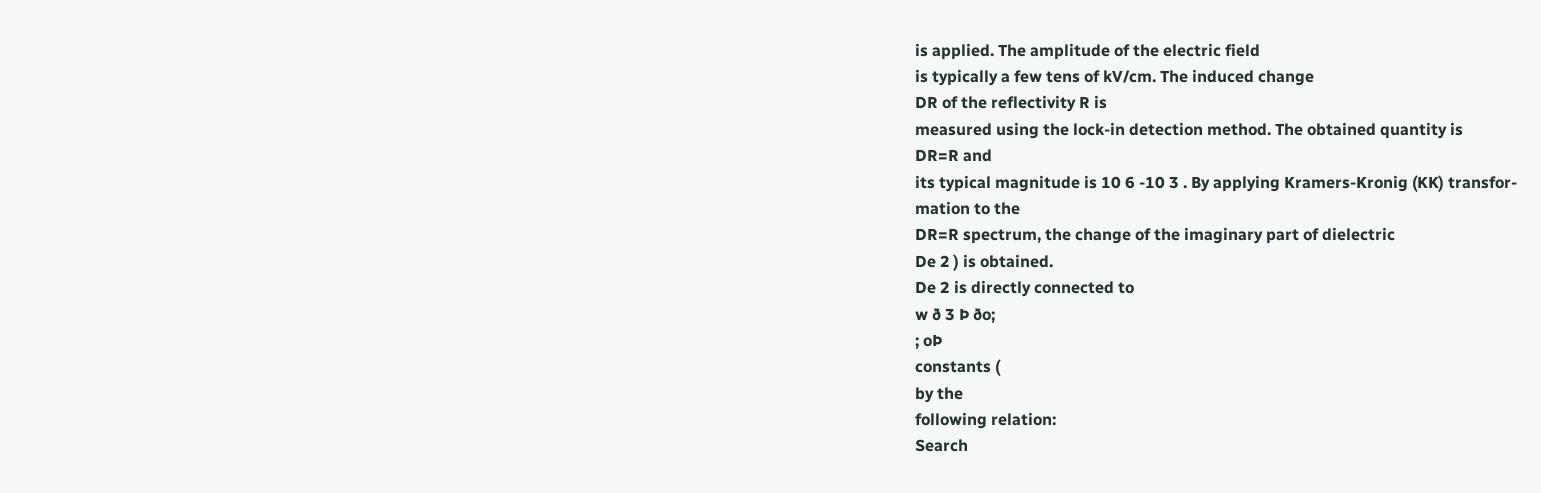is applied. The amplitude of the electric field
is typically a few tens of kV/cm. The induced change
DR of the reflectivity R is
measured using the lock-in detection method. The obtained quantity is
DR=R and
its typical magnitude is 10 6 -10 3 . By applying Kramers-Kronig (KK) transfor-
mation to the
DR=R spectrum, the change of the imaginary part of dielectric
De 2 ) is obtained.
De 2 is directly connected to
w ð 3 Þ ðo;
; oÞ
constants (
by the
following relation:
Search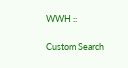WWH ::

Custom Search